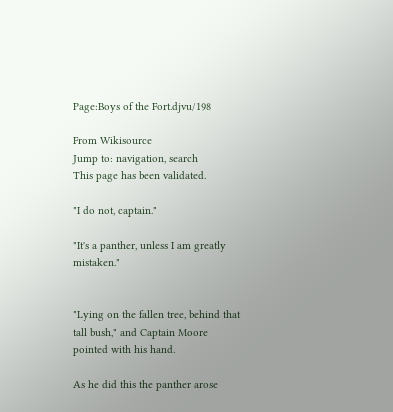Page:Boys of the Fort.djvu/198

From Wikisource
Jump to: navigation, search
This page has been validated.

"I do not, captain."

"It's a panther, unless I am greatly mistaken."


"Lying on the fallen tree, behind that tall bush," and Captain Moore pointed with his hand.

As he did this the panther arose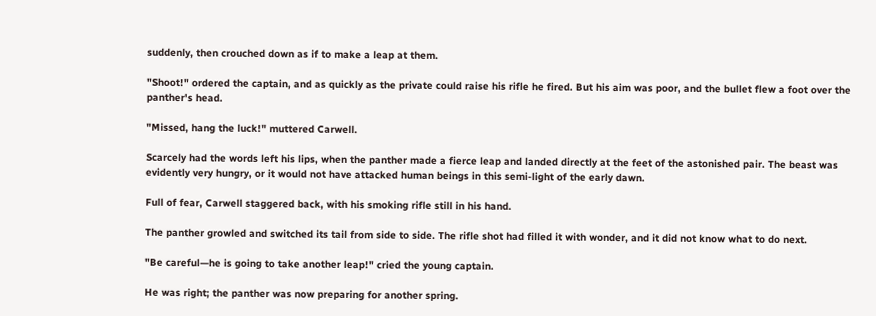suddenly, then crouched down as if to make a leap at them.

"Shoot!" ordered the captain, and as quickly as the private could raise his rifle he fired. But his aim was poor, and the bullet flew a foot over the panther's head.

"Missed, hang the luck!" muttered Carwell.

Scarcely had the words left his lips, when the panther made a fierce leap and landed directly at the feet of the astonished pair. The beast was evidently very hungry, or it would not have attacked human beings in this semi-light of the early dawn.

Full of fear, Carwell staggered back, with his smoking rifle still in his hand.

The panther growled and switched its tail from side to side. The rifle shot had filled it with wonder, and it did not know what to do next.

"Be careful—he is going to take another leap!" cried the young captain.

He was right; the panther was now preparing for another spring.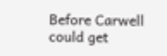Before Carwell could get